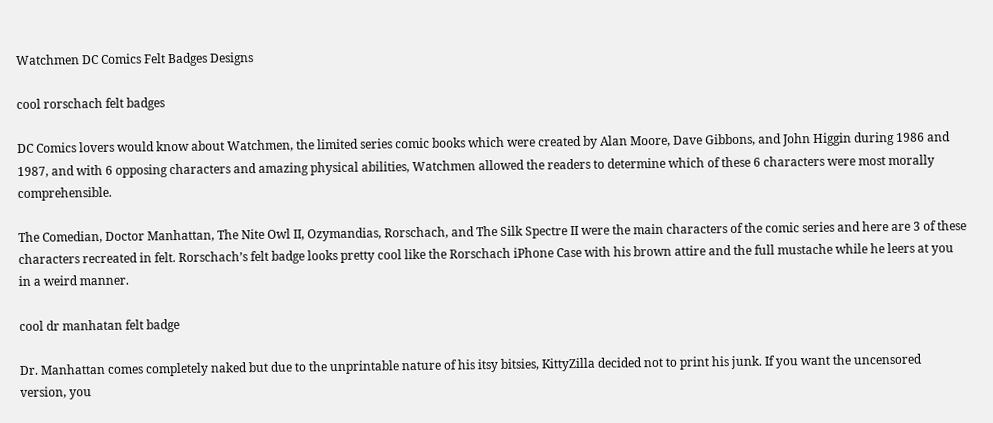Watchmen DC Comics Felt Badges Designs

cool rorschach felt badges

DC Comics lovers would know about Watchmen, the limited series comic books which were created by Alan Moore, Dave Gibbons, and John Higgin during 1986 and 1987, and with 6 opposing characters and amazing physical abilities, Watchmen allowed the readers to determine which of these 6 characters were most morally comprehensible.

The Comedian, Doctor Manhattan, The Nite Owl II, Ozymandias, Rorschach, and The Silk Spectre II were the main characters of the comic series and here are 3 of these characters recreated in felt. Rorschach’s felt badge looks pretty cool like the Rorschach iPhone Case with his brown attire and the full mustache while he leers at you in a weird manner.

cool dr manhatan felt badge

Dr. Manhattan comes completely naked but due to the unprintable nature of his itsy bitsies, KittyZilla decided not to print his junk. If you want the uncensored version, you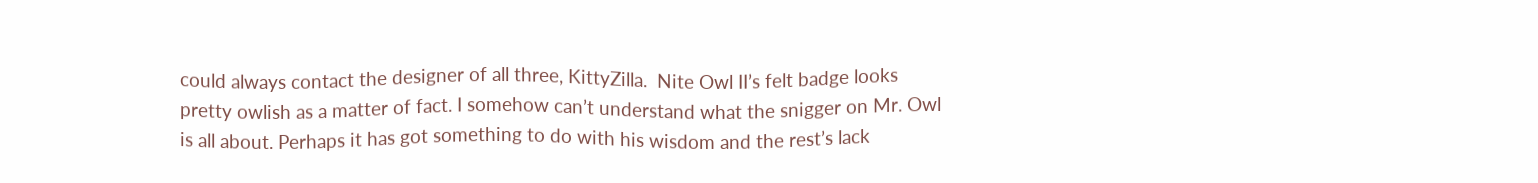could always contact the designer of all three, KittyZilla.  Nite Owl II’s felt badge looks pretty owlish as a matter of fact. I somehow can’t understand what the snigger on Mr. Owl is all about. Perhaps it has got something to do with his wisdom and the rest’s lack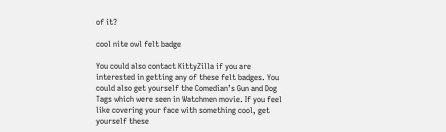of it?

cool nite owl felt badge

You could also contact KittyZilla if you are interested in getting any of these felt badges. You could also get yourself the Comedian’s Gun and Dog Tags which were seen in Watchmen movie. If you feel like covering your face with something cool, get yourself these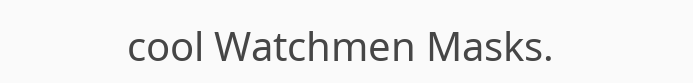cool Watchmen Masks.